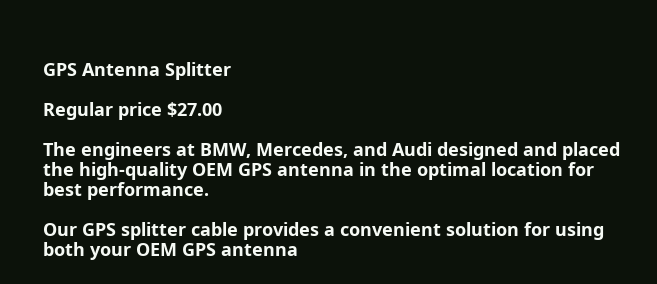GPS Antenna Splitter

Regular price $27.00

The engineers at BMW, Mercedes, and Audi designed and placed the high-quality OEM GPS antenna in the optimal location for best performance.

Our GPS splitter cable provides a convenient solution for using both your OEM GPS antenna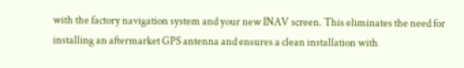with the factory navigation system and your new INAV screen. This eliminates the need for installing an aftermarket GPS antenna and ensures a clean installation with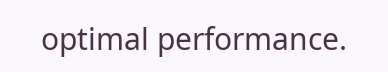optimal performance.